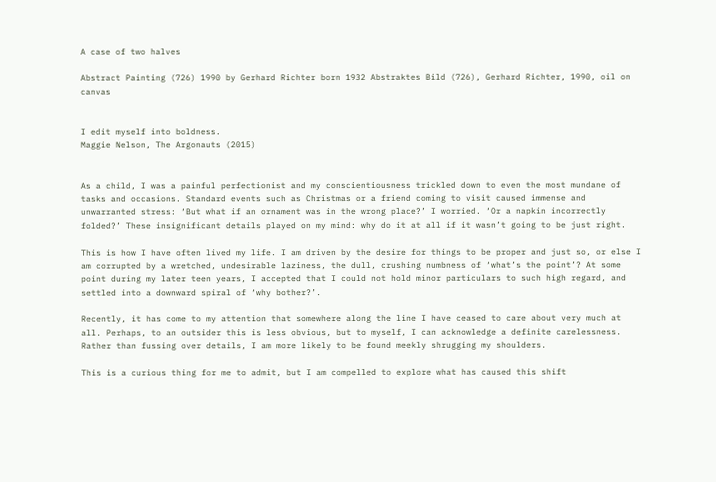A case of two halves

Abstract Painting (726) 1990 by Gerhard Richter born 1932 Abstraktes Bild (726), Gerhard Richter, 1990, oil on canvas


I edit myself into boldness.
Maggie Nelson, The Argonauts (2015)


As a child, I was a painful perfectionist and my conscientiousness trickled down to even the most mundane of tasks and occasions. Standard events such as Christmas or a friend coming to visit caused immense and unwarranted stress: ‘But what if an ornament was in the wrong place?’ I worried. ‘Or a napkin incorrectly folded?’ These insignificant details played on my mind: why do it at all if it wasn’t going to be just right.

This is how I have often lived my life. I am driven by the desire for things to be proper and just so, or else I am corrupted by a wretched, undesirable laziness, the dull, crushing numbness of ‘what’s the point’? At some point during my later teen years, I accepted that I could not hold minor particulars to such high regard, and settled into a downward spiral of ‘why bother?’.

Recently, it has come to my attention that somewhere along the line I have ceased to care about very much at all. Perhaps, to an outsider this is less obvious, but to myself, I can acknowledge a definite carelessness. Rather than fussing over details, I am more likely to be found meekly shrugging my shoulders.

This is a curious thing for me to admit, but I am compelled to explore what has caused this shift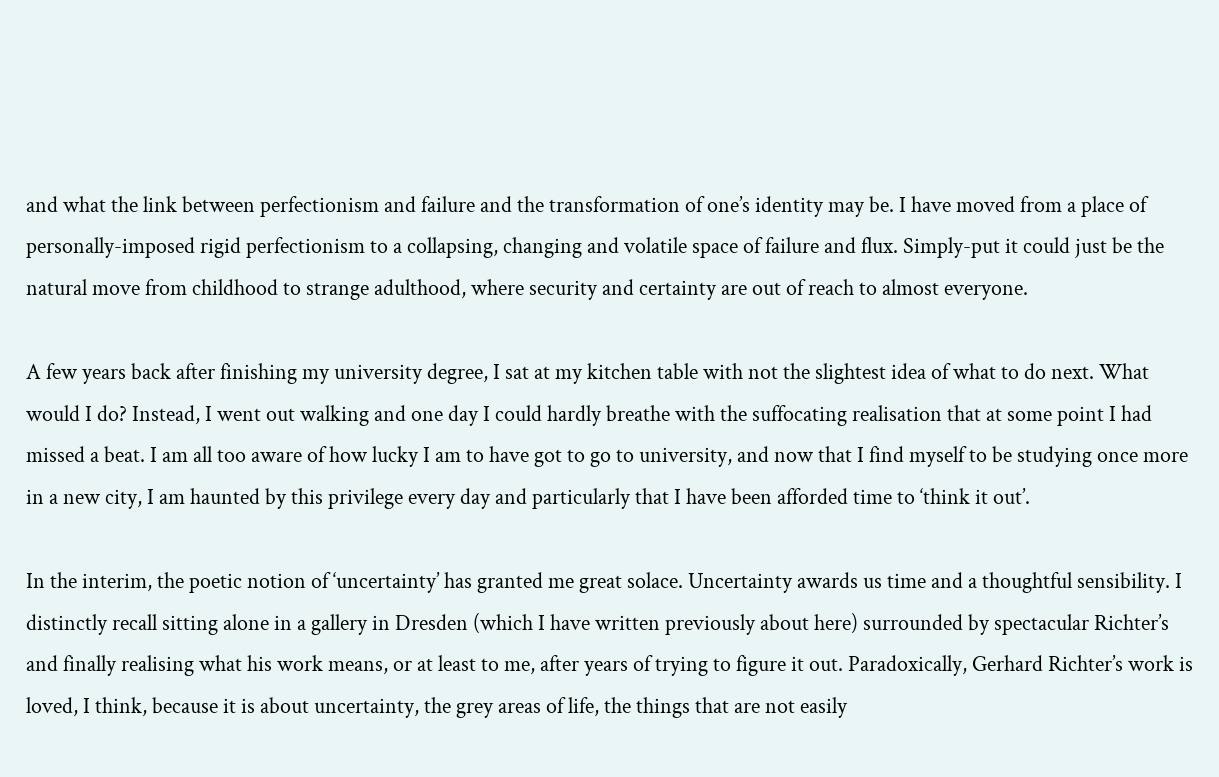and what the link between perfectionism and failure and the transformation of one’s identity may be. I have moved from a place of personally-imposed rigid perfectionism to a collapsing, changing and volatile space of failure and flux. Simply-put it could just be the natural move from childhood to strange adulthood, where security and certainty are out of reach to almost everyone.

A few years back after finishing my university degree, I sat at my kitchen table with not the slightest idea of what to do next. What would I do? Instead, I went out walking and one day I could hardly breathe with the suffocating realisation that at some point I had missed a beat. I am all too aware of how lucky I am to have got to go to university, and now that I find myself to be studying once more in a new city, I am haunted by this privilege every day and particularly that I have been afforded time to ‘think it out’.

In the interim, the poetic notion of ‘uncertainty’ has granted me great solace. Uncertainty awards us time and a thoughtful sensibility. I distinctly recall sitting alone in a gallery in Dresden (which I have written previously about here) surrounded by spectacular Richter’s and finally realising what his work means, or at least to me, after years of trying to figure it out. Paradoxically, Gerhard Richter’s work is loved, I think, because it is about uncertainty, the grey areas of life, the things that are not easily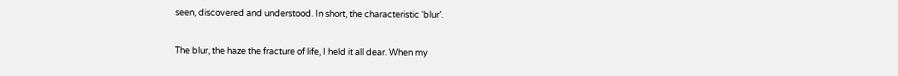seen, discovered and understood. In short, the characteristic ‘blur’.

The blur, the haze the fracture of life, I held it all dear. When my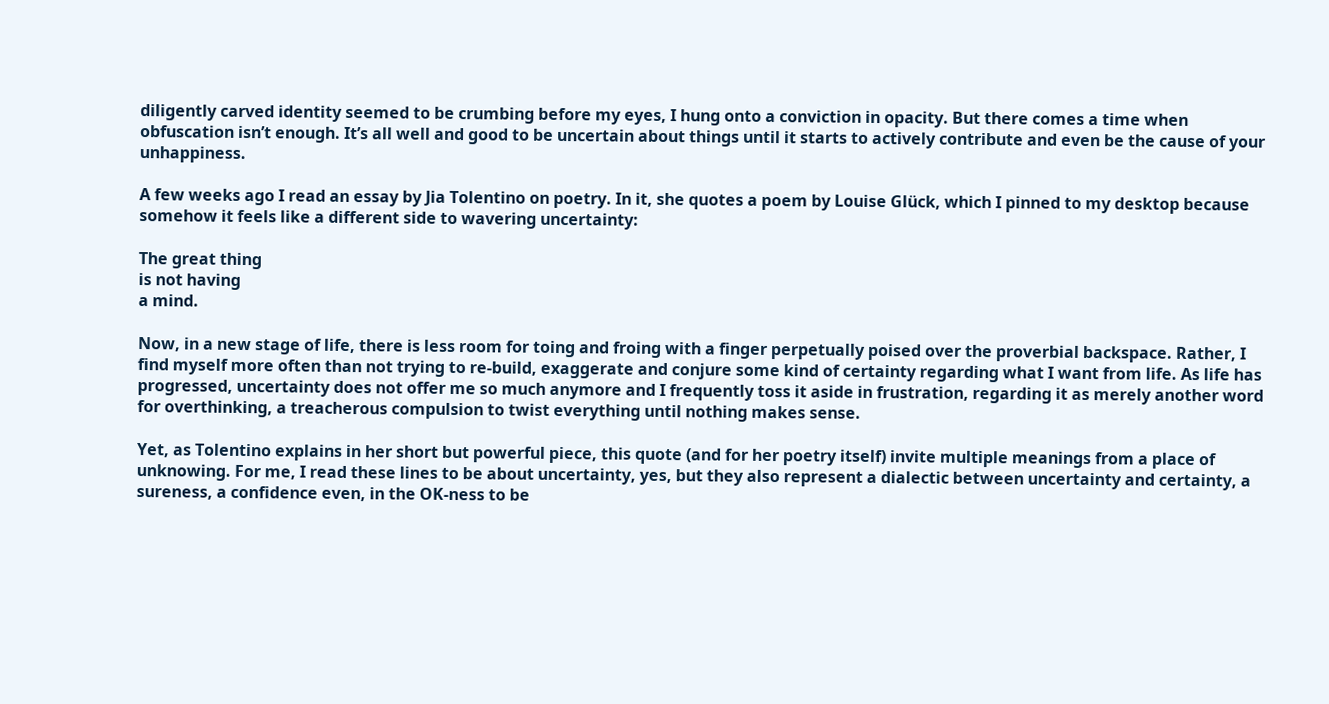diligently carved identity seemed to be crumbing before my eyes, I hung onto a conviction in opacity. But there comes a time when obfuscation isn’t enough. It’s all well and good to be uncertain about things until it starts to actively contribute and even be the cause of your unhappiness.

A few weeks ago I read an essay by Jia Tolentino on poetry. In it, she quotes a poem by Louise Glück, which I pinned to my desktop because somehow it feels like a different side to wavering uncertainty:

The great thing
is not having
a mind.

Now, in a new stage of life, there is less room for toing and froing with a finger perpetually poised over the proverbial backspace. Rather, I find myself more often than not trying to re-build, exaggerate and conjure some kind of certainty regarding what I want from life. As life has progressed, uncertainty does not offer me so much anymore and I frequently toss it aside in frustration, regarding it as merely another word for overthinking, a treacherous compulsion to twist everything until nothing makes sense.

Yet, as Tolentino explains in her short but powerful piece, this quote (and for her poetry itself) invite multiple meanings from a place of unknowing. For me, I read these lines to be about uncertainty, yes, but they also represent a dialectic between uncertainty and certainty, a sureness, a confidence even, in the OK-ness to be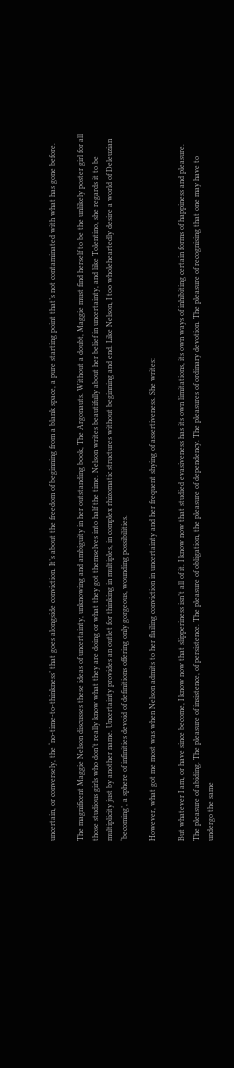uncertain, or conversely, the ‘no-time-to-thinkness’ that goes alongside conviction. It’s about the freedom of beginning from a blank space, a pure starting point that’s not contaminated with what has gone before.

The magnificent Maggie Nelson discusses these ideas of uncertainty, unknowing and ambiguity in her outstanding book, The Argonauts. Without a doubt, Maggie must find herself to be the unlikely poster girl for all those studious girls who don’t really know what they are doing or what they got themselves into half the time. Nelson writes beautifully about her belief in uncertainty, and like Tolentino, she regards it to be multiplicity just by another name. Uncertainty provides an outlet for thinking in multiples, in complex rhizomatic structures without beginning and end. Like Nelson, I too wholeheartedly desire a world of Deleuzian ‘becoming’, a sphere of infinities devoid of definitions offering only gorgeous, wounding possibilities.

However, what got me most was when Nelson admits to her flailing conviction in uncertainty and her frequent shying of assertiveness. She writes:

But whatever I am, or have since become, I know now that slipperiness isn’t all of it. I know now that studied evasiveness has its own limitations, its own ways of inhibiting certain forms of happiness and pleasure. The pleasure of abiding. The pleasure of insistence, of persistence. The pleasure of obligation, the pleasure of dependency. The pleasures of ordinary devotion. The pleasure of recognising that one may have to undergo the same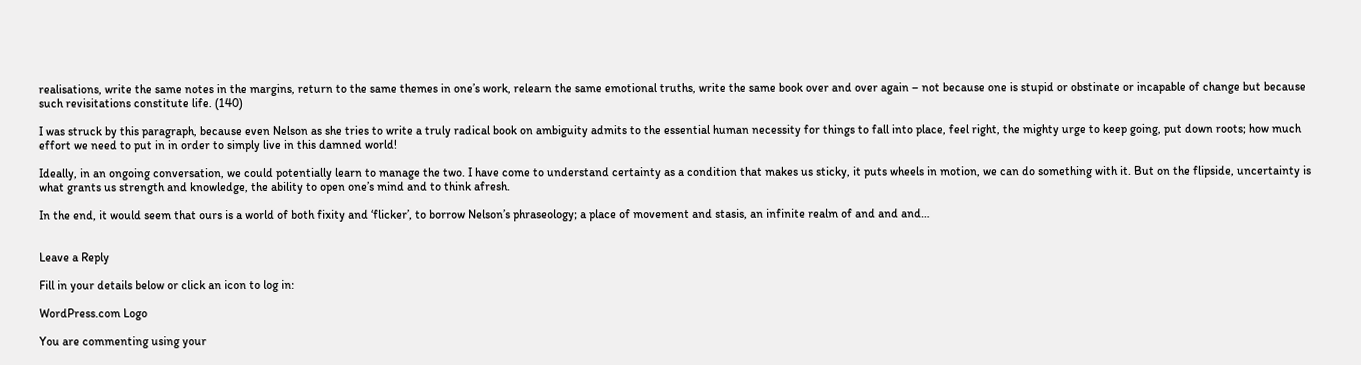realisations, write the same notes in the margins, return to the same themes in one’s work, relearn the same emotional truths, write the same book over and over again – not because one is stupid or obstinate or incapable of change but because such revisitations constitute life. (140)

I was struck by this paragraph, because even Nelson as she tries to write a truly radical book on ambiguity admits to the essential human necessity for things to fall into place, feel right, the mighty urge to keep going, put down roots; how much effort we need to put in in order to simply live in this damned world!

Ideally, in an ongoing conversation, we could potentially learn to manage the two. I have come to understand certainty as a condition that makes us sticky, it puts wheels in motion, we can do something with it. But on the flipside, uncertainty is what grants us strength and knowledge, the ability to open one’s mind and to think afresh.

In the end, it would seem that ours is a world of both fixity and ‘flicker’, to borrow Nelson’s phraseology; a place of movement and stasis, an infinite realm of and and and…


Leave a Reply

Fill in your details below or click an icon to log in:

WordPress.com Logo

You are commenting using your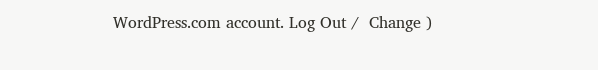WordPress.com account. Log Out /  Change )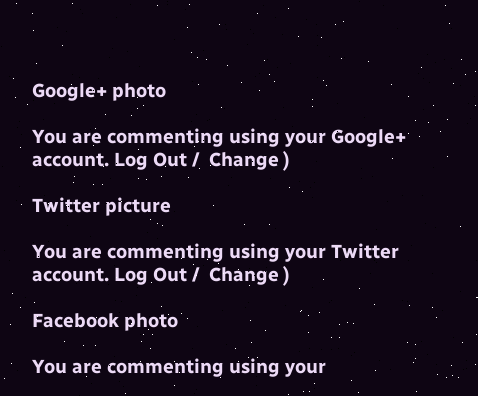Google+ photo

You are commenting using your Google+ account. Log Out /  Change )

Twitter picture

You are commenting using your Twitter account. Log Out /  Change )

Facebook photo

You are commenting using your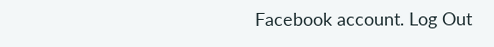Facebook account. Log Out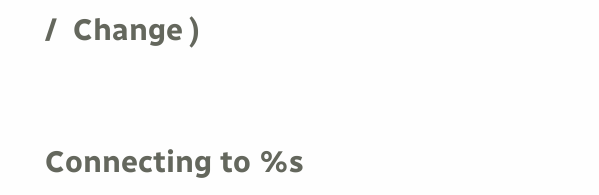/  Change )


Connecting to %s